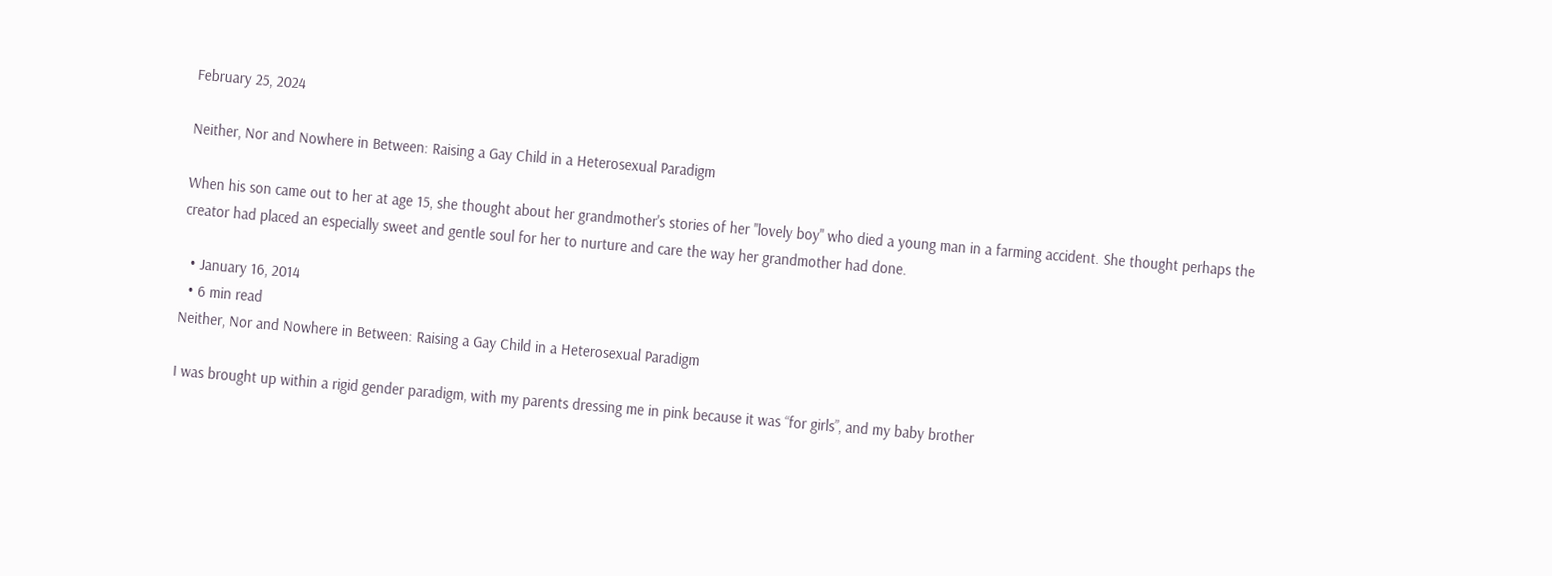February 25, 2024

Neither, Nor and Nowhere in Between: Raising a Gay Child in a Heterosexual Paradigm

When his son came out to her at age 15, she thought about her grandmother's stories of her "lovely boy" who died a young man in a farming accident. She thought perhaps the creator had placed an especially sweet and gentle soul for her to nurture and care the way her grandmother had done.

  • January 16, 2014
  • 6 min read
Neither, Nor and Nowhere in Between: Raising a Gay Child in a Heterosexual Paradigm

I was brought up within a rigid gender paradigm, with my parents dressing me in pink because it was “for girls”, and my baby brother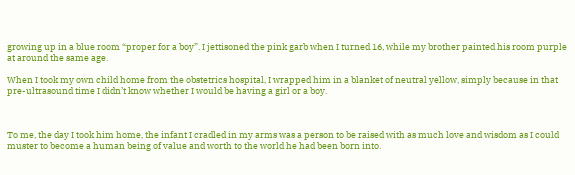growing up in a blue room “proper for a boy”. I jettisoned the pink garb when I turned 16, while my brother painted his room purple at around the same age.

When I took my own child home from the obstetrics hospital, I wrapped him in a blanket of neutral yellow, simply because in that pre-ultrasound time I didn’t know whether I would be having a girl or a boy.



To me, the day I took him home, the infant I cradled in my arms was a person to be raised with as much love and wisdom as I could muster to become a human being of value and worth to the world he had been born into.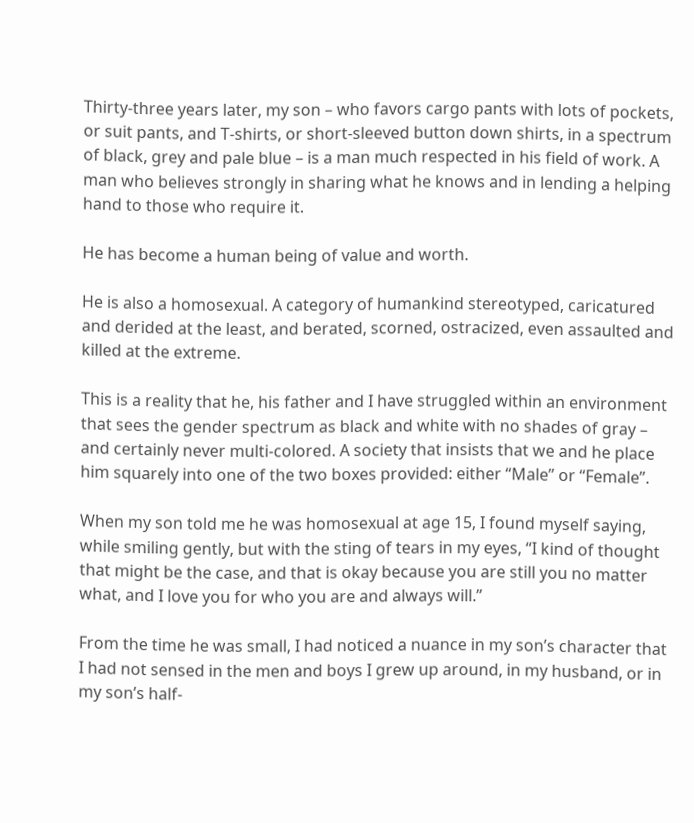Thirty-three years later, my son – who favors cargo pants with lots of pockets, or suit pants, and T-shirts, or short-sleeved button down shirts, in a spectrum of black, grey and pale blue – is a man much respected in his field of work. A man who believes strongly in sharing what he knows and in lending a helping hand to those who require it.

He has become a human being of value and worth.

He is also a homosexual. A category of humankind stereotyped, caricatured and derided at the least, and berated, scorned, ostracized, even assaulted and killed at the extreme.

This is a reality that he, his father and I have struggled within an environment that sees the gender spectrum as black and white with no shades of gray – and certainly never multi-colored. A society that insists that we and he place him squarely into one of the two boxes provided: either “Male” or “Female”.

When my son told me he was homosexual at age 15, I found myself saying, while smiling gently, but with the sting of tears in my eyes, “I kind of thought that might be the case, and that is okay because you are still you no matter what, and I love you for who you are and always will.”

From the time he was small, I had noticed a nuance in my son’s character that I had not sensed in the men and boys I grew up around, in my husband, or in my son’s half-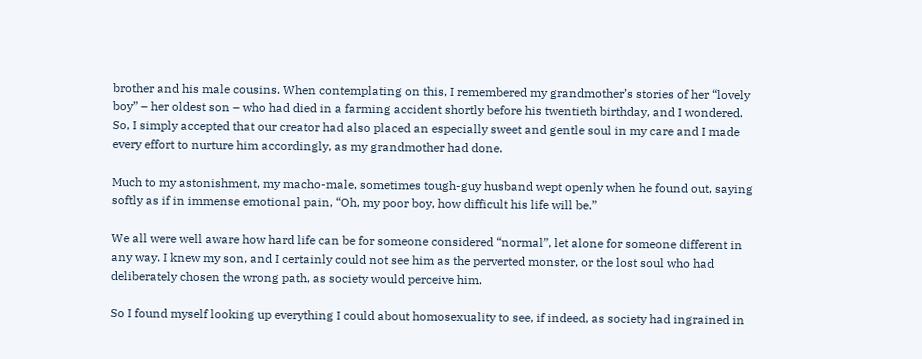brother and his male cousins. When contemplating on this, I remembered my grandmother’s stories of her “lovely boy” – her oldest son – who had died in a farming accident shortly before his twentieth birthday, and I wondered. So, I simply accepted that our creator had also placed an especially sweet and gentle soul in my care and I made every effort to nurture him accordingly, as my grandmother had done.

Much to my astonishment, my macho-male, sometimes tough-guy husband wept openly when he found out, saying softly as if in immense emotional pain, “Oh, my poor boy, how difficult his life will be.”

We all were well aware how hard life can be for someone considered “normal”, let alone for someone different in any way. I knew my son, and I certainly could not see him as the perverted monster, or the lost soul who had deliberately chosen the wrong path, as society would perceive him.

So I found myself looking up everything I could about homosexuality to see, if indeed, as society had ingrained in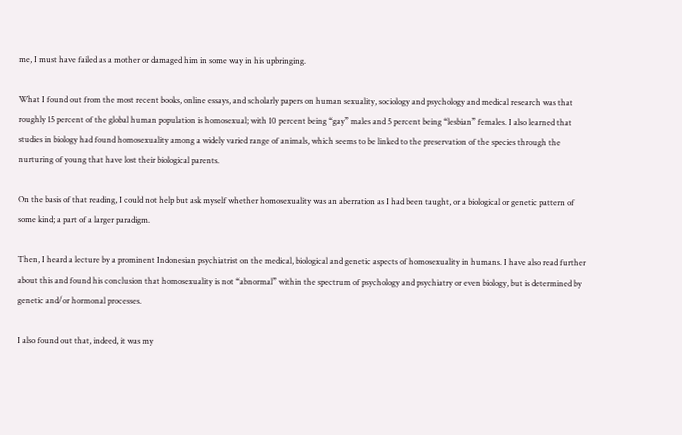me, I must have failed as a mother or damaged him in some way in his upbringing.

What I found out from the most recent books, online essays, and scholarly papers on human sexuality, sociology and psychology and medical research was that roughly 15 percent of the global human population is homosexual; with 10 percent being “gay” males and 5 percent being “lesbian” females. I also learned that studies in biology had found homosexuality among a widely varied range of animals, which seems to be linked to the preservation of the species through the nurturing of young that have lost their biological parents.

On the basis of that reading, I could not help but ask myself whether homosexuality was an aberration as I had been taught, or a biological or genetic pattern of some kind; a part of a larger paradigm.

Then, I heard a lecture by a prominent Indonesian psychiatrist on the medical, biological and genetic aspects of homosexuality in humans. I have also read further about this and found his conclusion that homosexuality is not “abnormal” within the spectrum of psychology and psychiatry or even biology, but is determined by genetic and/or hormonal processes.

I also found out that, indeed, it was my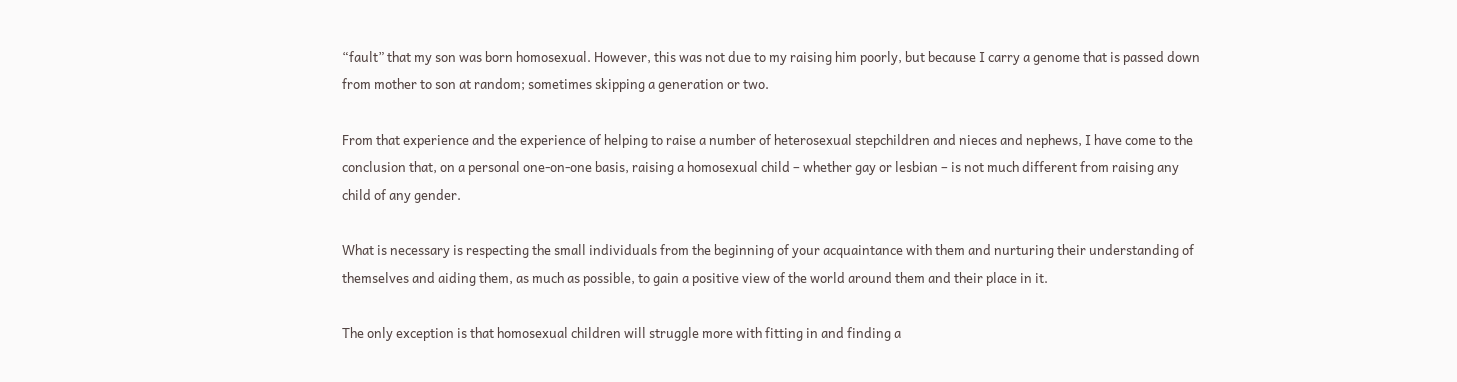“fault” that my son was born homosexual. However, this was not due to my raising him poorly, but because I carry a genome that is passed down from mother to son at random; sometimes skipping a generation or two.

From that experience and the experience of helping to raise a number of heterosexual stepchildren and nieces and nephews, I have come to the conclusion that, on a personal one-on-one basis, raising a homosexual child – whether gay or lesbian – is not much different from raising any child of any gender.

What is necessary is respecting the small individuals from the beginning of your acquaintance with them and nurturing their understanding of themselves and aiding them, as much as possible, to gain a positive view of the world around them and their place in it.

The only exception is that homosexual children will struggle more with fitting in and finding a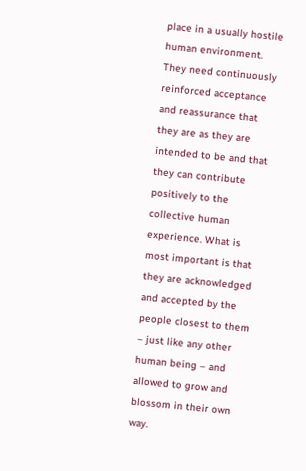place in a usually hostile human environment. They need continuously reinforced acceptance and reassurance that they are as they are intended to be and that they can contribute positively to the collective human experience. What is most important is that they are acknowledged and accepted by the people closest to them – just like any other human being – and allowed to grow and blossom in their own way.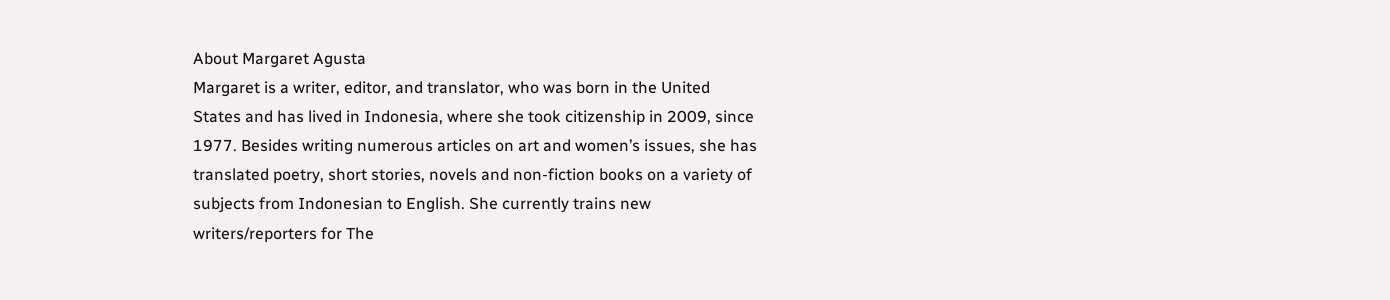About Margaret Agusta
Margaret is a writer, editor, and translator, who was born in the United States and has lived in Indonesia, where she took citizenship in 2009, since 1977. Besides writing numerous articles on art and women’s issues, she has translated poetry, short stories, novels and non-fiction books on a variety of subjects from Indonesian to English. She currently trains new writers/reporters for The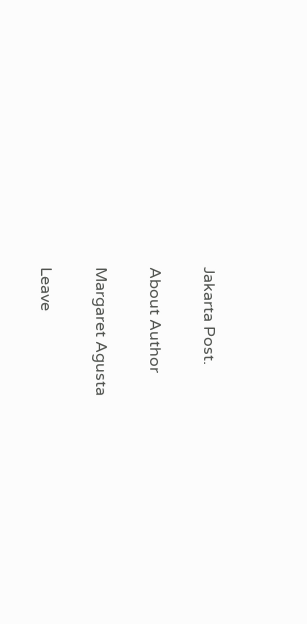Jakarta Post.

About Author

Margaret Agusta

Leave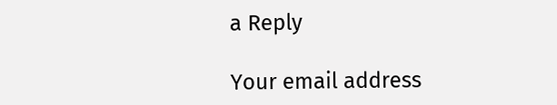a Reply

Your email address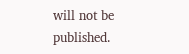will not be published.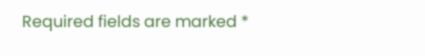Required fields are marked *